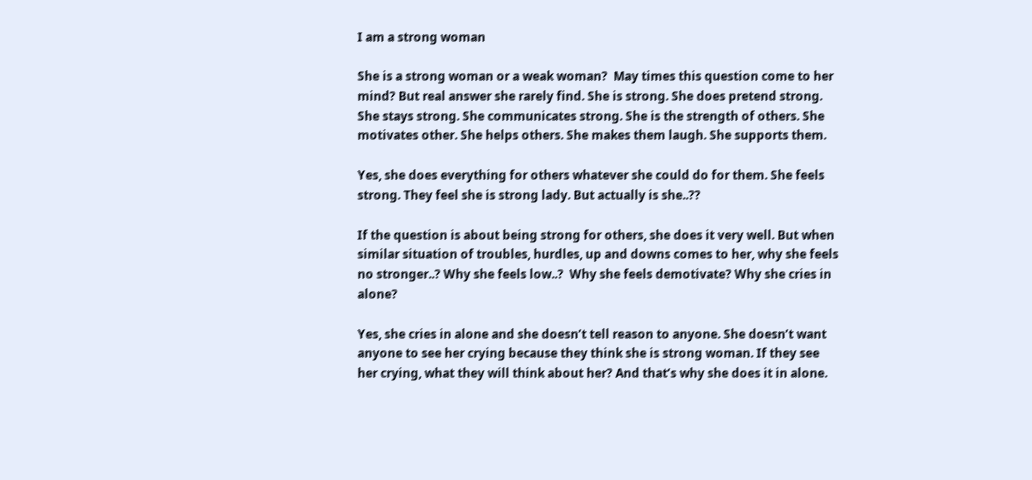I am a strong woman

She is a strong woman or a weak woman?  May times this question come to her mind? But real answer she rarely find. She is strong. She does pretend strong. She stays strong. She communicates strong. She is the strength of others. She motivates other. She helps others. She makes them laugh. She supports them.

Yes, she does everything for others whatever she could do for them. She feels strong. They feel she is strong lady. But actually is she..??

If the question is about being strong for others, she does it very well. But when similar situation of troubles, hurdles, up and downs comes to her, why she feels no stronger..? Why she feels low..?  Why she feels demotivate? Why she cries in alone?

Yes, she cries in alone and she doesn’t tell reason to anyone. She doesn’t want anyone to see her crying because they think she is strong woman. If they see her crying, what they will think about her? And that’s why she does it in alone.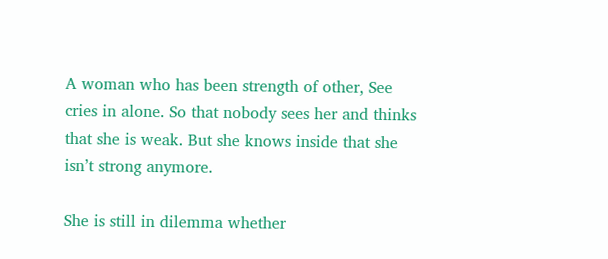A woman who has been strength of other, See cries in alone. So that nobody sees her and thinks that she is weak. But she knows inside that she isn’t strong anymore.

She is still in dilemma whether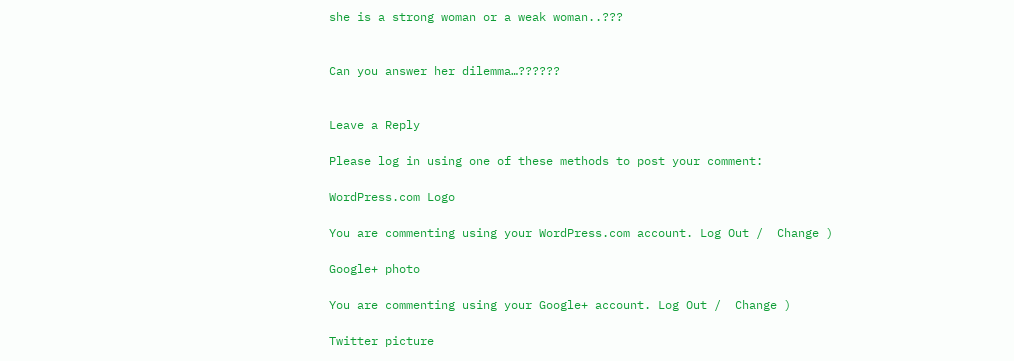she is a strong woman or a weak woman..???


Can you answer her dilemma…??????


Leave a Reply

Please log in using one of these methods to post your comment:

WordPress.com Logo

You are commenting using your WordPress.com account. Log Out /  Change )

Google+ photo

You are commenting using your Google+ account. Log Out /  Change )

Twitter picture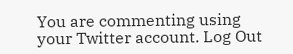You are commenting using your Twitter account. Log Out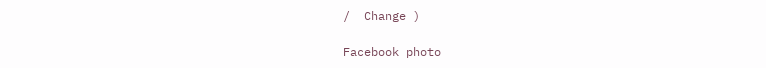/  Change )

Facebook photo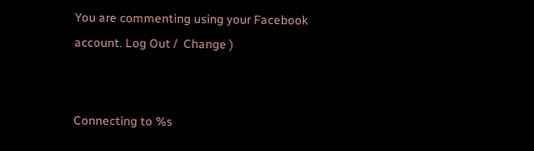You are commenting using your Facebook account. Log Out /  Change )


Connecting to %s